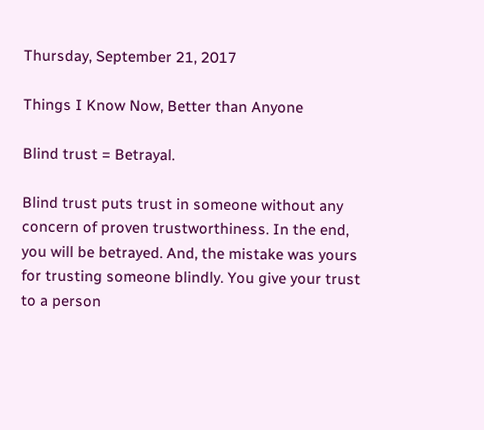Thursday, September 21, 2017

Things I Know Now, Better than Anyone

Blind trust = Betrayal.

Blind trust puts trust in someone without any concern of proven trustworthiness. In the end, you will be betrayed. And, the mistake was yours for trusting someone blindly. You give your trust to a person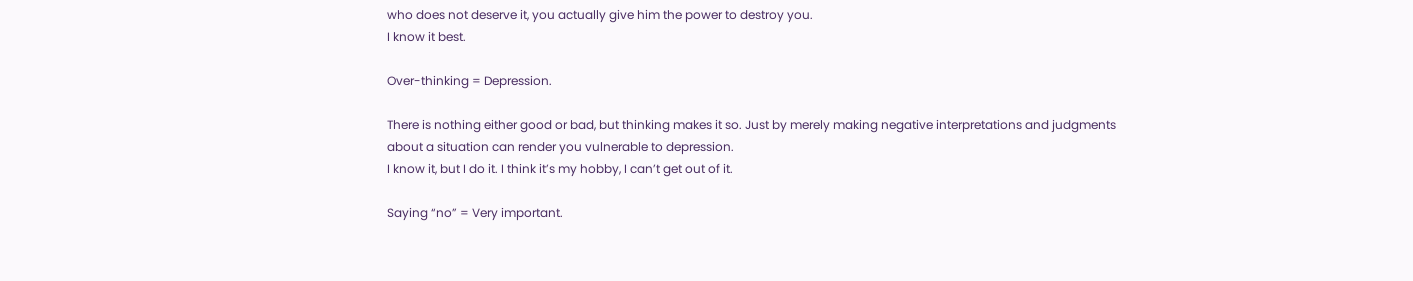who does not deserve it, you actually give him the power to destroy you.
I know it best.

Over-thinking = Depression.

There is nothing either good or bad, but thinking makes it so. Just by merely making negative interpretations and judgments about a situation can render you vulnerable to depression.
I know it, but I do it. I think it’s my hobby, I can’t get out of it.

Saying “no” = Very important.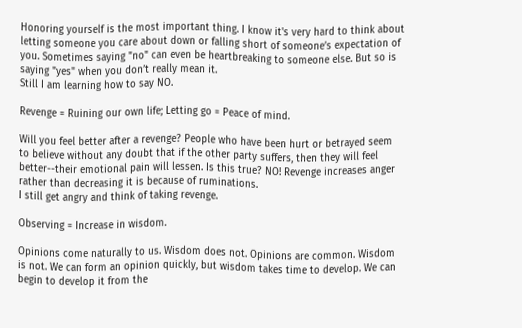Honoring yourself is the most important thing. I know it's very hard to think about letting someone you care about down or falling short of someone’s expectation of you. Sometimes saying "no" can even be heartbreaking to someone else. But so is saying "yes" when you don’t really mean it.
Still I am learning how to say NO.

Revenge = Ruining our own life; Letting go = Peace of mind.

Will you feel better after a revenge? People who have been hurt or betrayed seem to believe without any doubt that if the other party suffers, then they will feel better--their emotional pain will lessen. Is this true? NO! Revenge increases anger rather than decreasing it is because of ruminations.
I still get angry and think of taking revenge.

Observing = Increase in wisdom.

Opinions come naturally to us. Wisdom does not. Opinions are common. Wisdom is not. We can form an opinion quickly, but wisdom takes time to develop. We can begin to develop it from the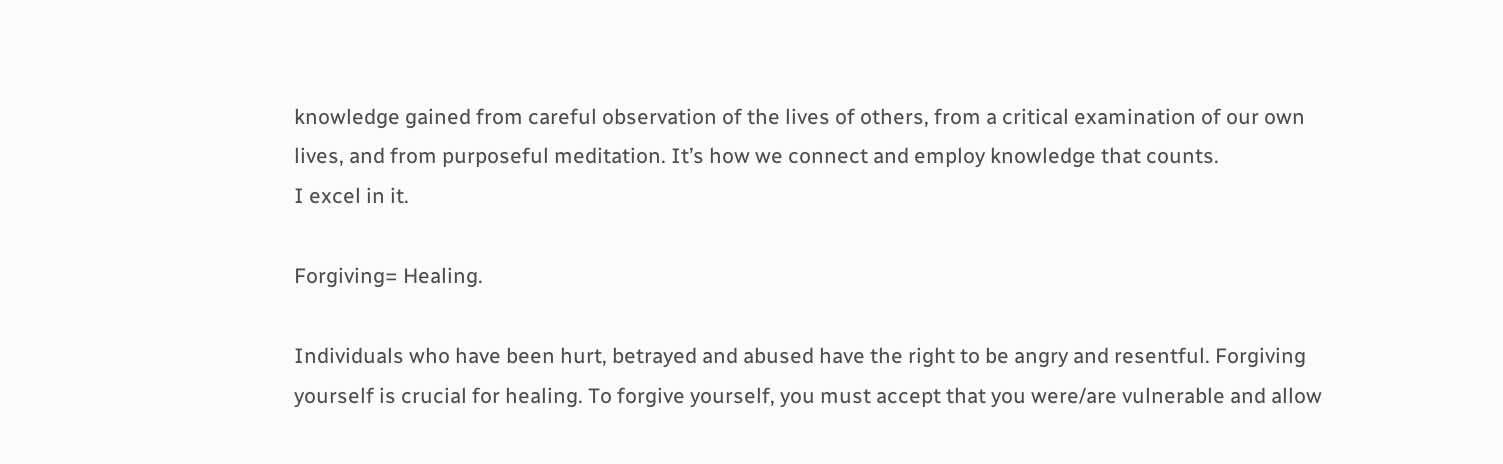knowledge gained from careful observation of the lives of others, from a critical examination of our own lives, and from purposeful meditation. It’s how we connect and employ knowledge that counts.
I excel in it.

Forgiving= Healing.

Individuals who have been hurt, betrayed and abused have the right to be angry and resentful. Forgiving yourself is crucial for healing. To forgive yourself, you must accept that you were/are vulnerable and allow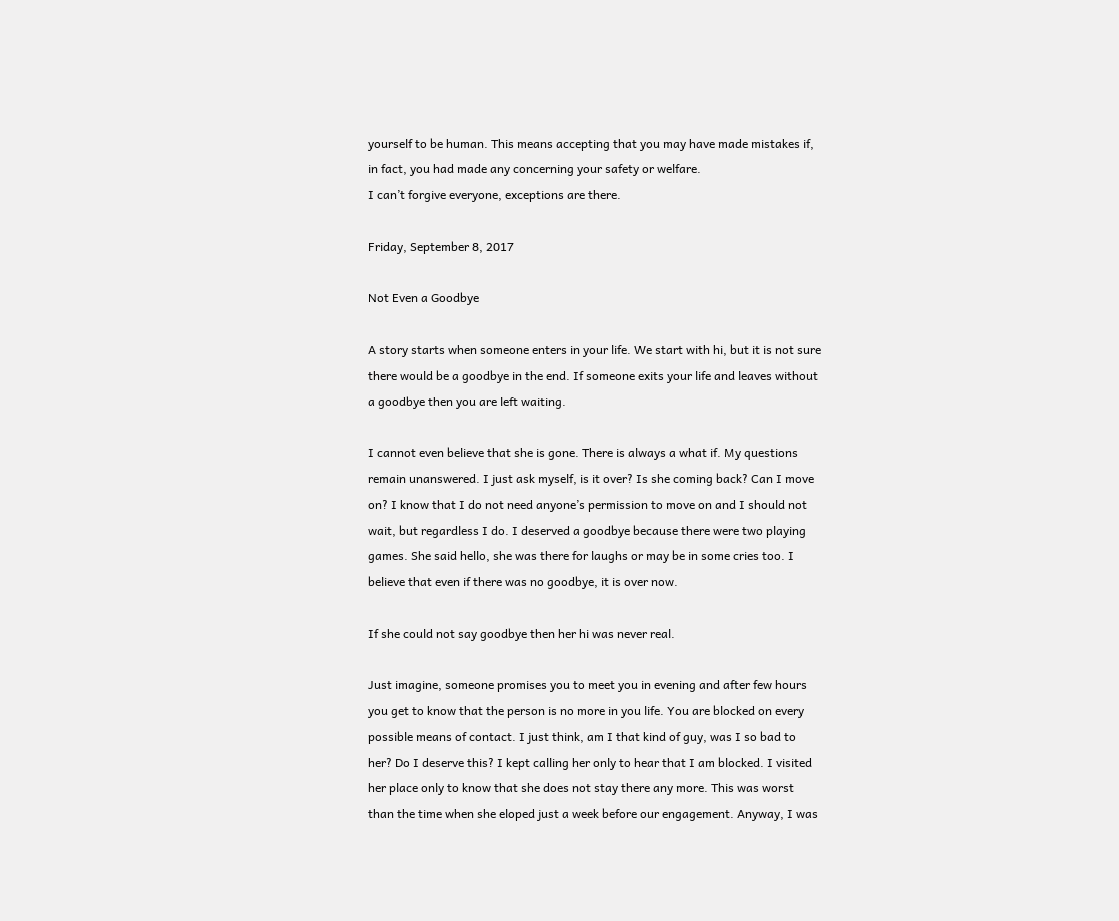yourself to be human. This means accepting that you may have made mistakes if, in fact, you had made any concerning your safety or welfare.
I can’t forgive everyone, exceptions are there.

Friday, September 8, 2017

Not Even a Goodbye

A story starts when someone enters in your life. We start with hi, but it is not sure there would be a goodbye in the end. If someone exits your life and leaves without a goodbye then you are left waiting.

I cannot even believe that she is gone. There is always a what if. My questions remain unanswered. I just ask myself, is it over? Is she coming back? Can I move on? I know that I do not need anyone’s permission to move on and I should not wait, but regardless I do. I deserved a goodbye because there were two playing games. She said hello, she was there for laughs or may be in some cries too. I believe that even if there was no goodbye, it is over now.

If she could not say goodbye then her hi was never real.

Just imagine, someone promises you to meet you in evening and after few hours you get to know that the person is no more in you life. You are blocked on every possible means of contact. I just think, am I that kind of guy, was I so bad to her? Do I deserve this? I kept calling her only to hear that I am blocked. I visited her place only to know that she does not stay there any more. This was worst than the time when she eloped just a week before our engagement. Anyway, I was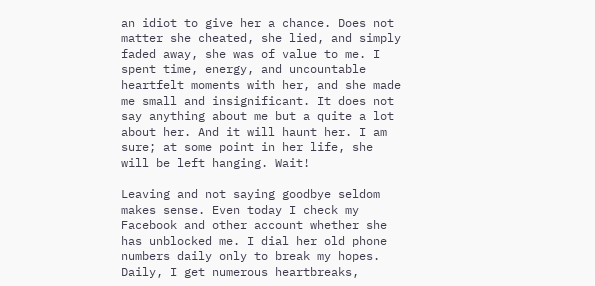an idiot to give her a chance. Does not matter she cheated, she lied, and simply faded away, she was of value to me. I spent time, energy, and uncountable heartfelt moments with her, and she made me small and insignificant. It does not say anything about me but a quite a lot about her. And it will haunt her. I am sure; at some point in her life, she will be left hanging. Wait!

Leaving and not saying goodbye seldom makes sense. Even today I check my Facebook and other account whether she has unblocked me. I dial her old phone numbers daily only to break my hopes. Daily, I get numerous heartbreaks,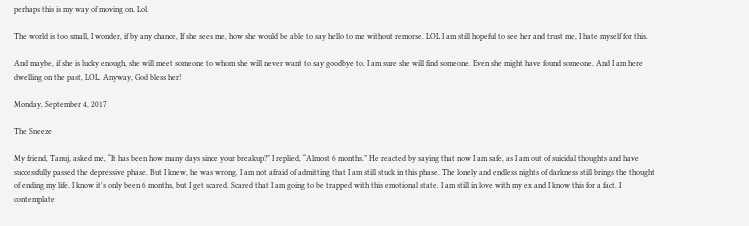perhaps this is my way of moving on. Lol.

The world is too small, I wonder, if by any chance, If she sees me, how she would be able to say hello to me without remorse. LOL I am still hopeful to see her and trust me, I hate myself for this.

And maybe, if she is lucky enough, she will meet someone to whom she will never want to say goodbye to. I am sure she will find someone. Even she might have found someone. And I am here dwelling on the past, LOL. Anyway, God bless her!

Monday, September 4, 2017

The Sneeze

My friend, Tanuj, asked me, “It has been how many days since your breakup?” I replied, “Almost 6 months.” He reacted by saying that now I am safe, as I am out of suicidal thoughts and have successfully passed the depressive phase. But I knew, he was wrong. I am not afraid of admitting that I am still stuck in this phase. The lonely and endless nights of darkness still brings the thought of ending my life. I know it's only been 6 months, but I get scared. Scared that I am going to be trapped with this emotional state. I am still in love with my ex and I know this for a fact. I contemplate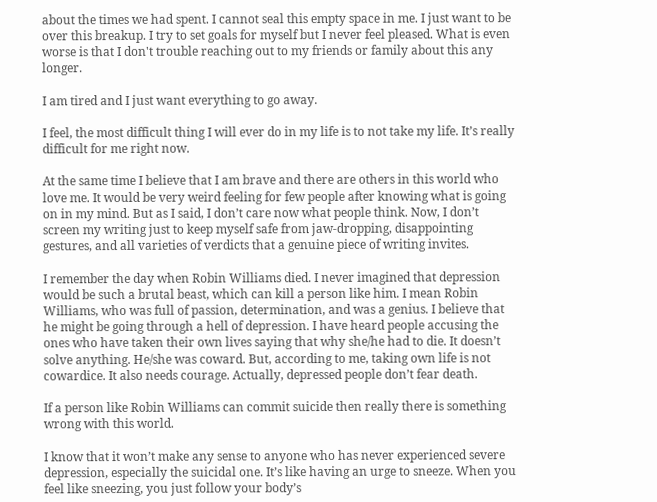about the times we had spent. I cannot seal this empty space in me. I just want to be over this breakup. I try to set goals for myself but I never feel pleased. What is even worse is that I don't trouble reaching out to my friends or family about this any longer.

I am tired and I just want everything to go away.

I feel, the most difficult thing I will ever do in my life is to not take my life. It’s really difficult for me right now.

At the same time I believe that I am brave and there are others in this world who love me. It would be very weird feeling for few people after knowing what is going on in my mind. But as I said, I don’t care now what people think. Now, I don’t screen my writing just to keep myself safe from jaw-dropping, disappointing gestures, and all varieties of verdicts that a genuine piece of writing invites.

I remember the day when Robin Williams died. I never imagined that depression would be such a brutal beast, which can kill a person like him. I mean Robin Williams, who was full of passion, determination, and was a genius. I believe that he might be going through a hell of depression. I have heard people accusing the ones who have taken their own lives saying that why she/he had to die. It doesn’t solve anything. He/she was coward. But, according to me, taking own life is not cowardice. It also needs courage. Actually, depressed people don’t fear death.

If a person like Robin Williams can commit suicide then really there is something wrong with this world.

I know that it won’t make any sense to anyone who has never experienced severe depression, especially the suicidal one. It’s like having an urge to sneeze. When you feel like sneezing, you just follow your body’s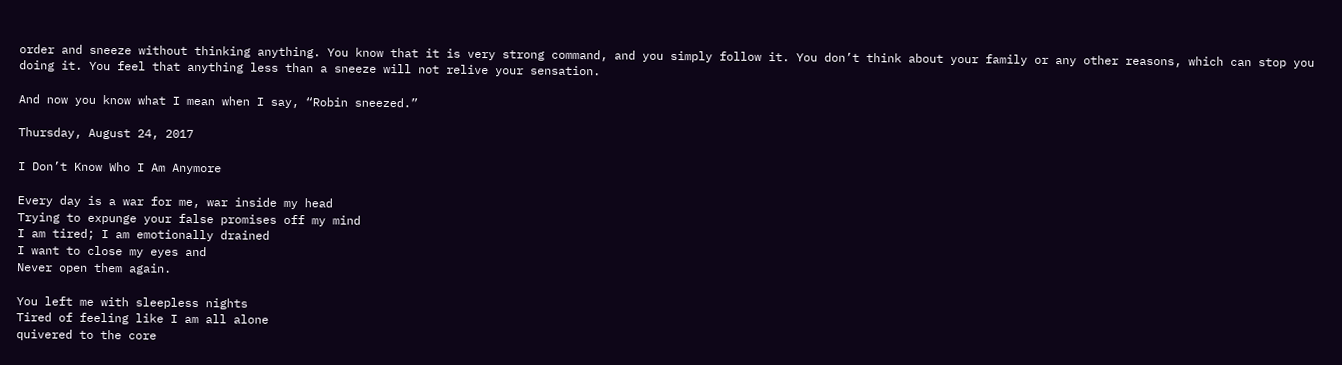order and sneeze without thinking anything. You know that it is very strong command, and you simply follow it. You don’t think about your family or any other reasons, which can stop you doing it. You feel that anything less than a sneeze will not relive your sensation.

And now you know what I mean when I say, “Robin sneezed.”

Thursday, August 24, 2017

I Don’t Know Who I Am Anymore

Every day is a war for me, war inside my head
Trying to expunge your false promises off my mind
I am tired; I am emotionally drained
I want to close my eyes and
Never open them again.

You left me with sleepless nights
Tired of feeling like I am all alone
quivered to the core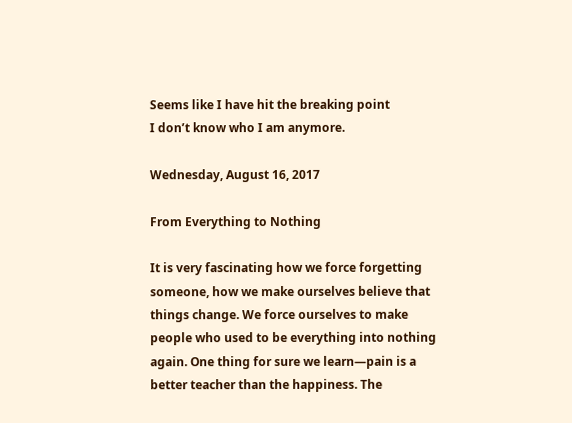Seems like I have hit the breaking point
I don’t know who I am anymore.

Wednesday, August 16, 2017

From Everything to Nothing

It is very fascinating how we force forgetting someone, how we make ourselves believe that things change. We force ourselves to make people who used to be everything into nothing again. One thing for sure we learn—pain is a better teacher than the happiness. The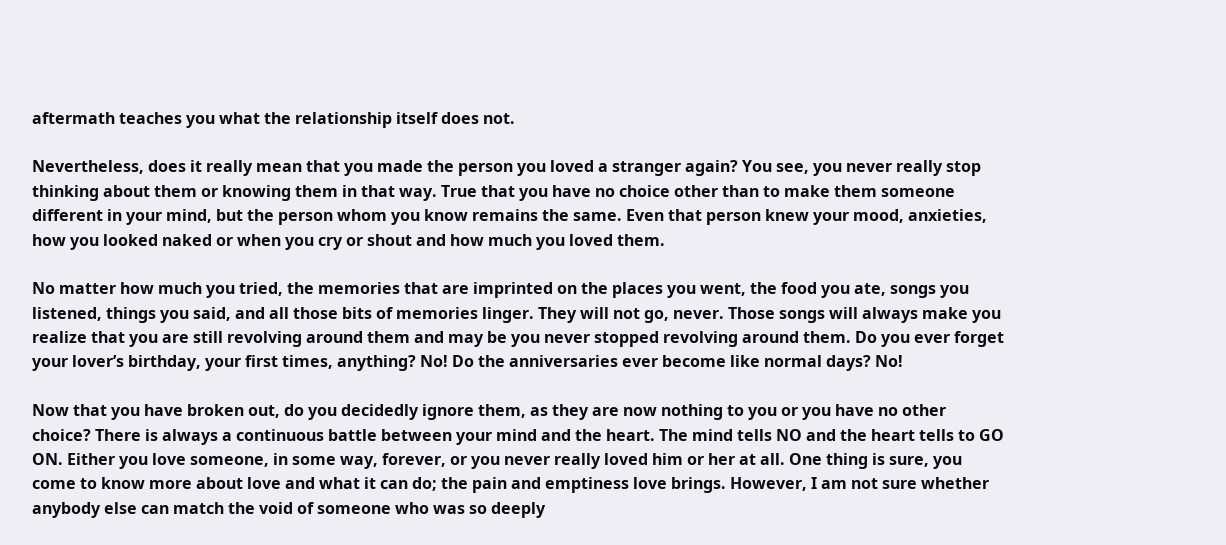aftermath teaches you what the relationship itself does not.

Nevertheless, does it really mean that you made the person you loved a stranger again? You see, you never really stop thinking about them or knowing them in that way. True that you have no choice other than to make them someone different in your mind, but the person whom you know remains the same. Even that person knew your mood, anxieties, how you looked naked or when you cry or shout and how much you loved them.

No matter how much you tried, the memories that are imprinted on the places you went, the food you ate, songs you listened, things you said, and all those bits of memories linger. They will not go, never. Those songs will always make you realize that you are still revolving around them and may be you never stopped revolving around them. Do you ever forget your lover’s birthday, your first times, anything? No! Do the anniversaries ever become like normal days? No!

Now that you have broken out, do you decidedly ignore them, as they are now nothing to you or you have no other choice? There is always a continuous battle between your mind and the heart. The mind tells NO and the heart tells to GO ON. Either you love someone, in some way, forever, or you never really loved him or her at all. One thing is sure, you come to know more about love and what it can do; the pain and emptiness love brings. However, I am not sure whether anybody else can match the void of someone who was so deeply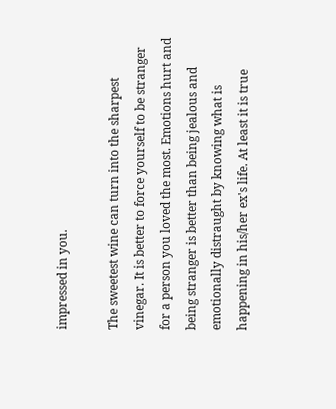impressed in you.

The sweetest wine can turn into the sharpest vinegar. It is better to force yourself to be stranger for a person you loved the most. Emotions hurt and being stranger is better than being jealous and emotionally distraught by knowing what is happening in his/her ex's life. At least it is true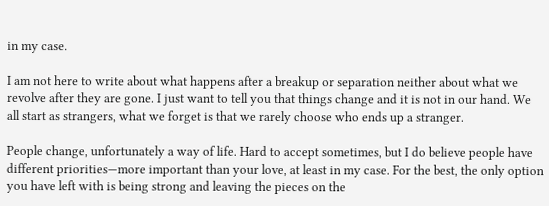in my case.

I am not here to write about what happens after a breakup or separation neither about what we revolve after they are gone. I just want to tell you that things change and it is not in our hand. We all start as strangers, what we forget is that we rarely choose who ends up a stranger.

People change, unfortunately a way of life. Hard to accept sometimes, but I do believe people have different priorities—more important than your love, at least in my case. For the best, the only option you have left with is being strong and leaving the pieces on the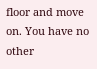floor and move on. You have no other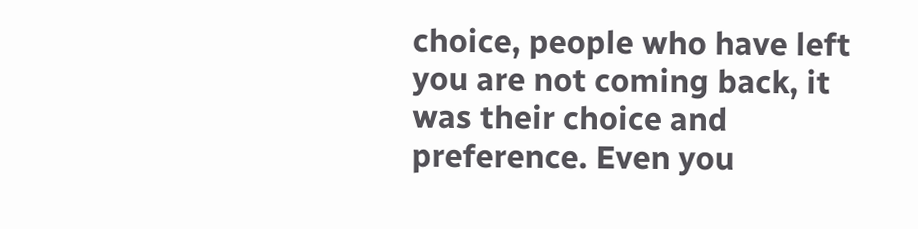choice, people who have left you are not coming back, it was their choice and preference. Even you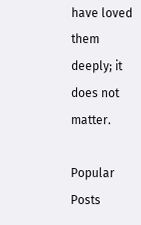have loved them deeply; it does not matter.

Popular Posts